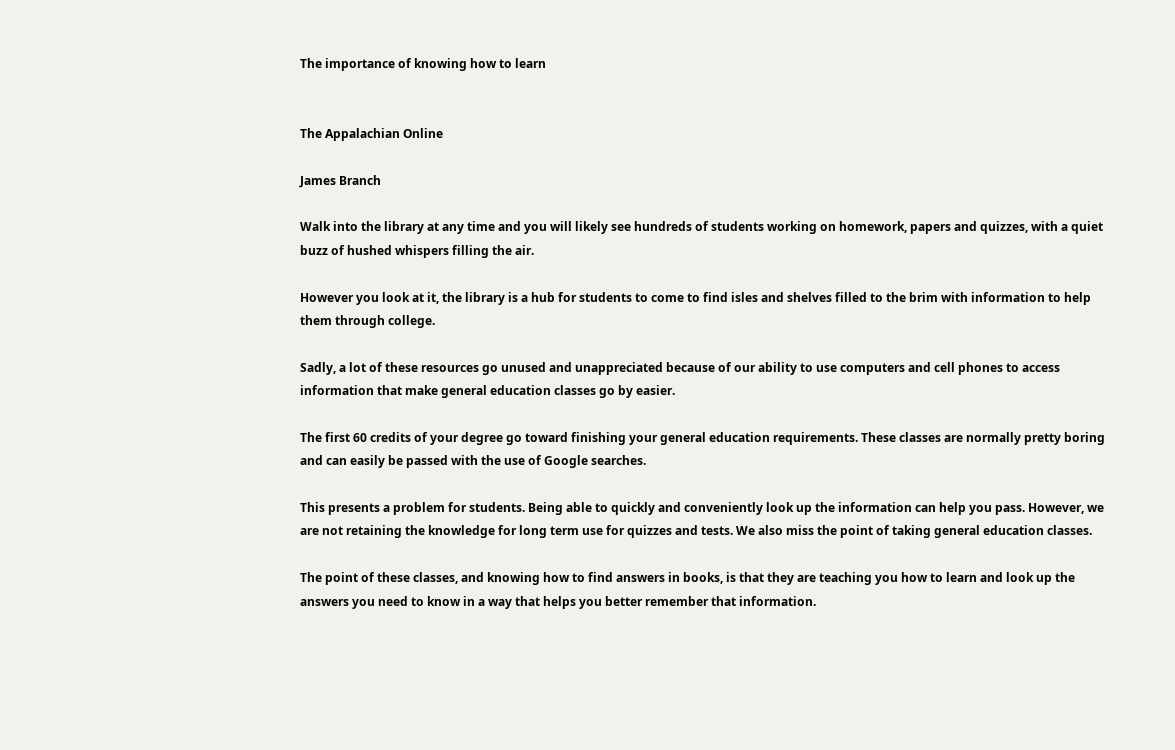The importance of knowing how to learn


The Appalachian Online

James Branch

Walk into the library at any time and you will likely see hundreds of students working on homework, papers and quizzes, with a quiet buzz of hushed whispers filling the air.

However you look at it, the library is a hub for students to come to find isles and shelves filled to the brim with information to help them through college.

Sadly, a lot of these resources go unused and unappreciated because of our ability to use computers and cell phones to access information that make general education classes go by easier.

The first 60 credits of your degree go toward finishing your general education requirements. These classes are normally pretty boring and can easily be passed with the use of Google searches.

This presents a problem for students. Being able to quickly and conveniently look up the information can help you pass. However, we are not retaining the knowledge for long term use for quizzes and tests. We also miss the point of taking general education classes.

The point of these classes, and knowing how to find answers in books, is that they are teaching you how to learn and look up the answers you need to know in a way that helps you better remember that information.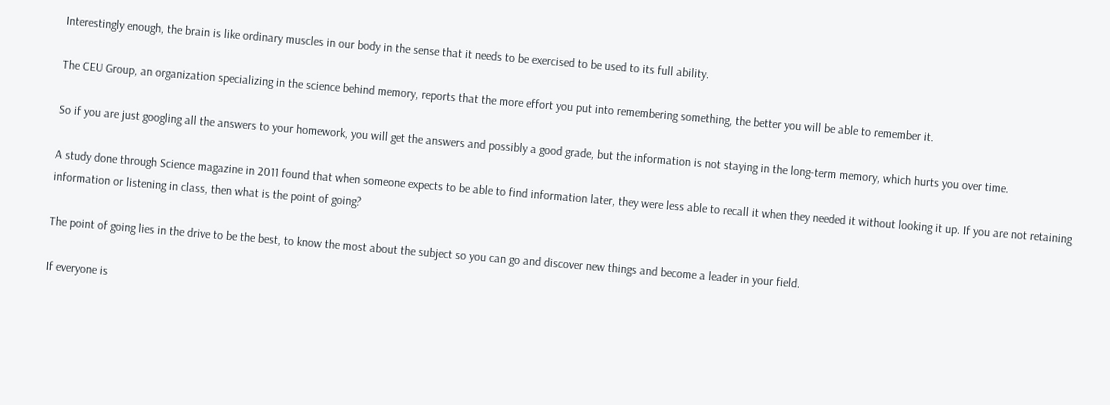Interestingly enough, the brain is like ordinary muscles in our body in the sense that it needs to be exercised to be used to its full ability.

The CEU Group, an organization specializing in the science behind memory, reports that the more effort you put into remembering something, the better you will be able to remember it.

So if you are just googling all the answers to your homework, you will get the answers and possibly a good grade, but the information is not staying in the long-term memory, which hurts you over time.

A study done through Science magazine in 2011 found that when someone expects to be able to find information later, they were less able to recall it when they needed it without looking it up. If you are not retaining information or listening in class, then what is the point of going?

The point of going lies in the drive to be the best, to know the most about the subject so you can go and discover new things and become a leader in your field.

If everyone is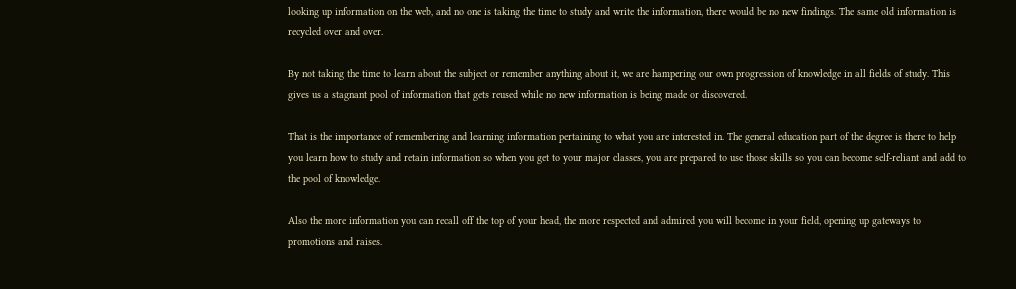looking up information on the web, and no one is taking the time to study and write the information, there would be no new findings. The same old information is recycled over and over.

By not taking the time to learn about the subject or remember anything about it, we are hampering our own progression of knowledge in all fields of study. This gives us a stagnant pool of information that gets reused while no new information is being made or discovered.

That is the importance of remembering and learning information pertaining to what you are interested in. The general education part of the degree is there to help you learn how to study and retain information so when you get to your major classes, you are prepared to use those skills so you can become self-reliant and add to the pool of knowledge.

Also the more information you can recall off the top of your head, the more respected and admired you will become in your field, opening up gateways to promotions and raises.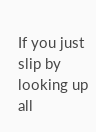If you just slip by looking up all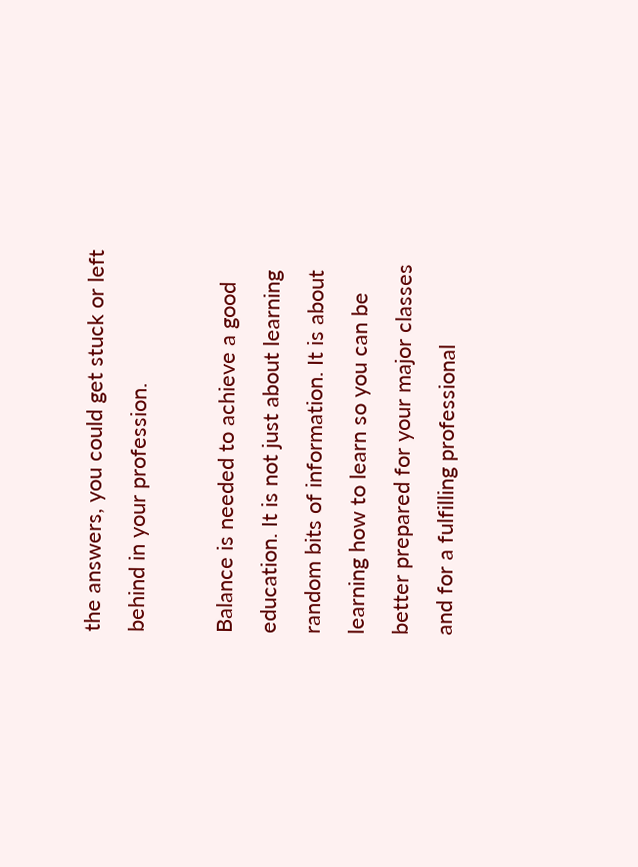the answers, you could get stuck or left behind in your profession.

Balance is needed to achieve a good education. It is not just about learning random bits of information. It is about learning how to learn so you can be better prepared for your major classes and for a fulfilling professional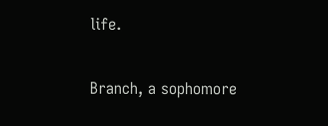life.

Branch, a sophomore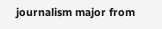journalism major from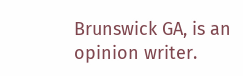Brunswick GA, is an opinion writer.